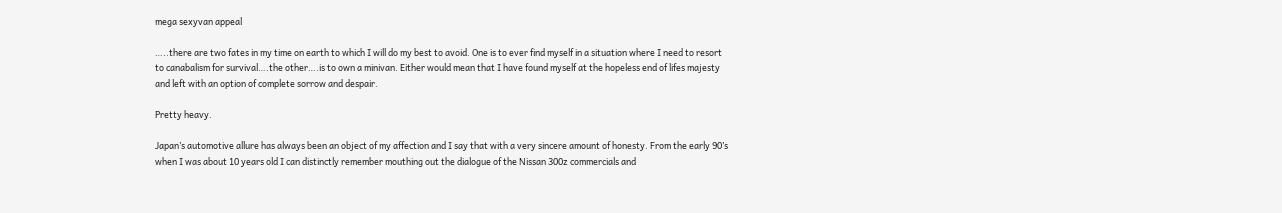mega sexyvan appeal

…..there are two fates in my time on earth to which I will do my best to avoid. One is to ever find myself in a situation where I need to resort to canabalism for survival….the other….is to own a minivan. Either would mean that I have found myself at the hopeless end of lifes majesty and left with an option of complete sorrow and despair.

Pretty heavy.

Japan’s automotive allure has always been an object of my affection and I say that with a very sincere amount of honesty. From the early 90’s when I was about 10 years old I can distinctly remember mouthing out the dialogue of the Nissan 300z commercials and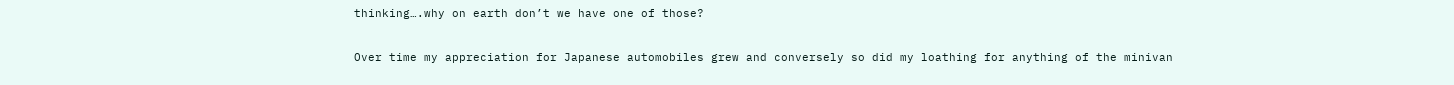thinking….why on earth don’t we have one of those?

Over time my appreciation for Japanese automobiles grew and conversely so did my loathing for anything of the minivan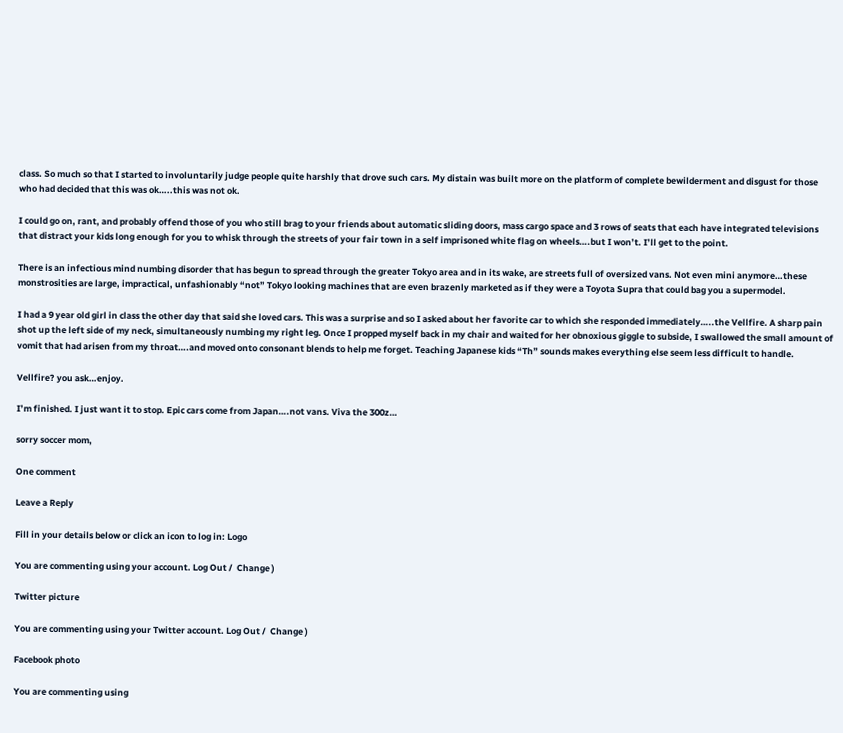class. So much so that I started to involuntarily judge people quite harshly that drove such cars. My distain was built more on the platform of complete bewilderment and disgust for those who had decided that this was ok…..this was not ok.

I could go on, rant, and probably offend those of you who still brag to your friends about automatic sliding doors, mass cargo space and 3 rows of seats that each have integrated televisions that distract your kids long enough for you to whisk through the streets of your fair town in a self imprisoned white flag on wheels….but I won’t. I’ll get to the point.

There is an infectious mind numbing disorder that has begun to spread through the greater Tokyo area and in its wake, are streets full of oversized vans. Not even mini anymore…these monstrosities are large, impractical, unfashionably “not” Tokyo looking machines that are even brazenly marketed as if they were a Toyota Supra that could bag you a supermodel.

I had a 9 year old girl in class the other day that said she loved cars. This was a surprise and so I asked about her favorite car to which she responded immediately…..the Vellfire. A sharp pain shot up the left side of my neck, simultaneously numbing my right leg. Once I propped myself back in my chair and waited for her obnoxious giggle to subside, I swallowed the small amount of vomit that had arisen from my throat….and moved onto consonant blends to help me forget. Teaching Japanese kids “Th” sounds makes everything else seem less difficult to handle.

Vellfire? you ask…enjoy.

I’m finished. I just want it to stop. Epic cars come from Japan….not vans. Viva the 300z…

sorry soccer mom,

One comment

Leave a Reply

Fill in your details below or click an icon to log in: Logo

You are commenting using your account. Log Out /  Change )

Twitter picture

You are commenting using your Twitter account. Log Out /  Change )

Facebook photo

You are commenting using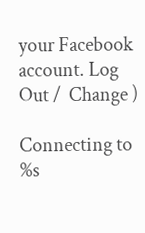your Facebook account. Log Out /  Change )

Connecting to %s